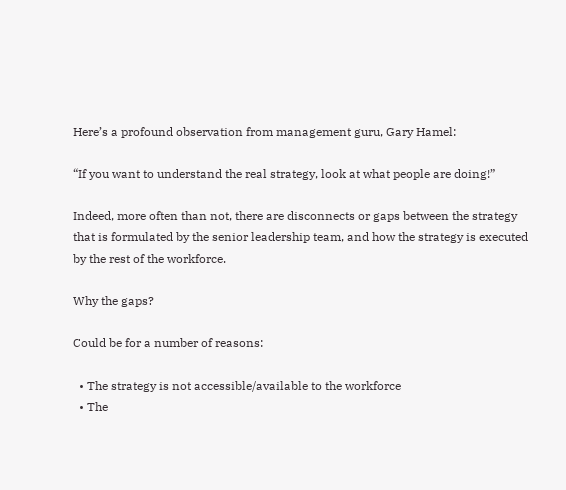Here’s a profound observation from management guru, Gary Hamel:

“If you want to understand the real strategy, look at what people are doing!”

Indeed, more often than not, there are disconnects or gaps between the strategy that is formulated by the senior leadership team, and how the strategy is executed by the rest of the workforce.

Why the gaps?

Could be for a number of reasons:

  • The strategy is not accessible/available to the workforce
  • The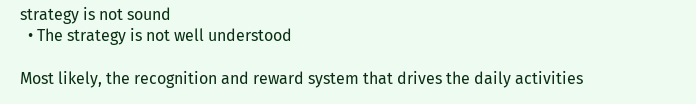strategy is not sound
  • The strategy is not well understood

Most likely, the recognition and reward system that drives the daily activities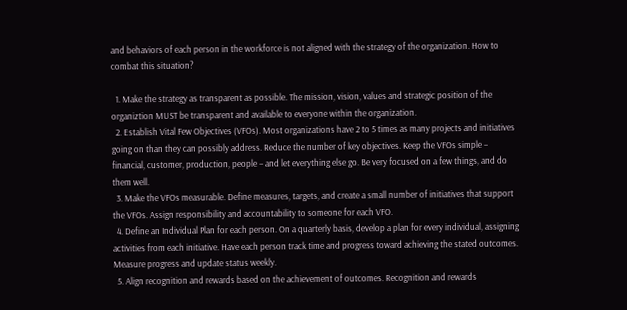and behaviors of each person in the workforce is not aligned with the strategy of the organization. How to combat this situation?

  1. Make the strategy as transparent as possible. The mission, vision, values and strategic position of the organiztion MUST be transparent and available to everyone within the organization.
  2. Establish Vital Few Objectives (VFOs). Most organizations have 2 to 5 times as many projects and initiatives going on than they can possibly address. Reduce the number of key objectives. Keep the VFOs simple – financial, customer, production, people – and let everything else go. Be very focused on a few things, and do them well.
  3. Make the VFOs measurable. Define measures, targets, and create a small number of initiatives that support the VFOs. Assign responsibility and accountability to someone for each VFO.
  4. Define an Individual Plan for each person. On a quarterly basis, develop a plan for every individual, assigning activities from each initiative. Have each person track time and progress toward achieving the stated outcomes. Measure progress and update status weekly.
  5. Align recognition and rewards based on the achievement of outcomes. Recognition and rewards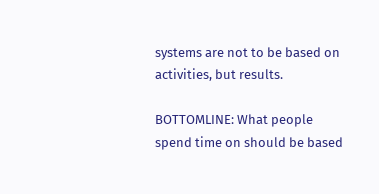systems are not to be based on activities, but results.

BOTTOMLINE: What people spend time on should be based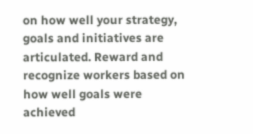on how well your strategy, goals and initiatives are articulated. Reward and recognize workers based on how well goals were achieved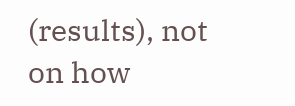(results), not on how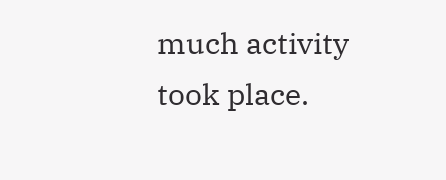much activity took place.